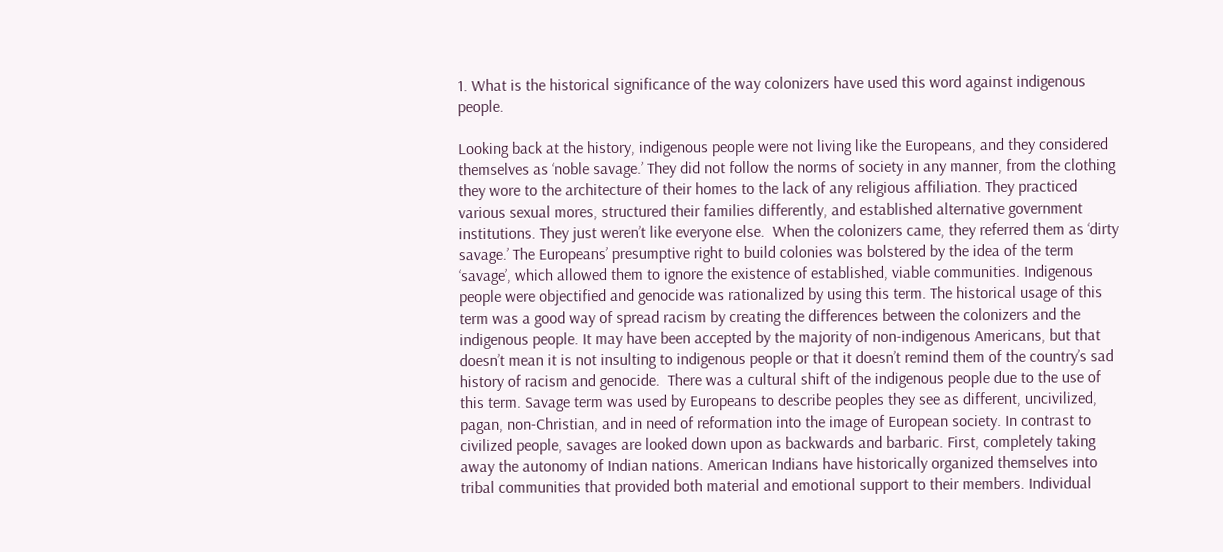1. What is the historical significance of the way colonizers have used this word against indigenous people.

Looking back at the history, indigenous people were not living like the Europeans, and they considered themselves as ‘noble savage.’ They did not follow the norms of society in any manner, from the clothing they wore to the architecture of their homes to the lack of any religious affiliation. They practiced various sexual mores, structured their families differently, and established alternative government institutions. They just weren’t like everyone else.  When the colonizers came, they referred them as ‘dirty savage.’ The Europeans’ presumptive right to build colonies was bolstered by the idea of the term ‘savage’, which allowed them to ignore the existence of established, viable communities. Indigenous people were objectified and genocide was rationalized by using this term. The historical usage of this term was a good way of spread racism by creating the differences between the colonizers and the indigenous people. It may have been accepted by the majority of non-indigenous Americans, but that doesn’t mean it is not insulting to indigenous people or that it doesn’t remind them of the country’s sad history of racism and genocide.  There was a cultural shift of the indigenous people due to the use of this term. Savage term was used by Europeans to describe peoples they see as different, uncivilized, pagan, non-Christian, and in need of reformation into the image of European society. In contrast to civilized people, savages are looked down upon as backwards and barbaric. First, completely taking away the autonomy of Indian nations. American Indians have historically organized themselves into tribal communities that provided both material and emotional support to their members. Individual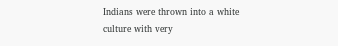Indians were thrown into a white culture with very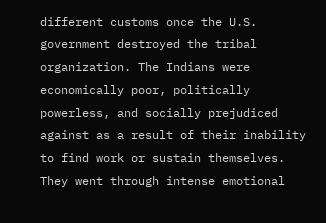different customs once the U.S. government destroyed the tribal organization. The Indians were economically poor, politically powerless, and socially prejudiced against as a result of their inability to find work or sustain themselves. They went through intense emotional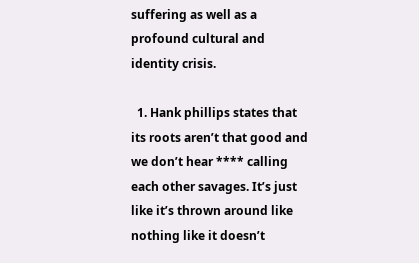suffering as well as a profound cultural and identity crisis.

  1. Hank phillips states that its roots aren’t that good and we don’t hear **** calling each other savages. It’s just like it’s thrown around like nothing like it doesn’t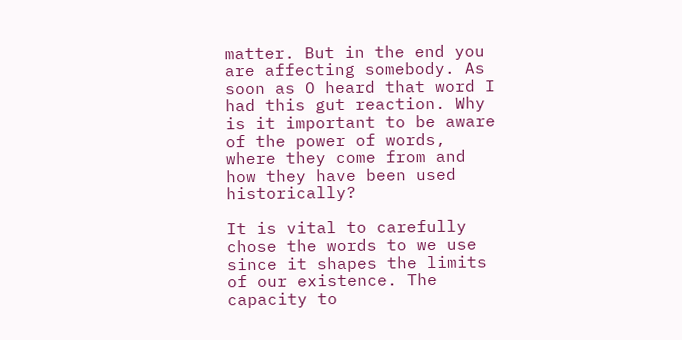matter. But in the end you are affecting somebody. As soon as O heard that word I had this gut reaction. Why is it important to be aware of the power of words, where they come from and how they have been used historically?

It is vital to carefully chose the words to we use since it shapes the limits of our existence. The capacity to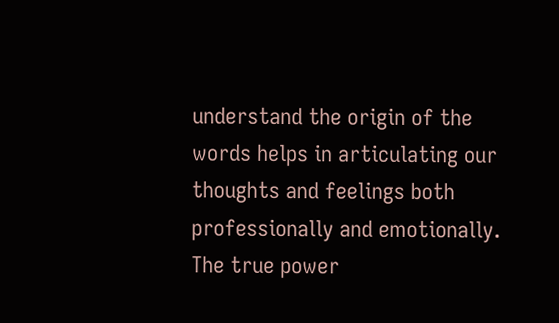understand the origin of the words helps in articulating our thoughts and feelings both professionally and emotionally. The true power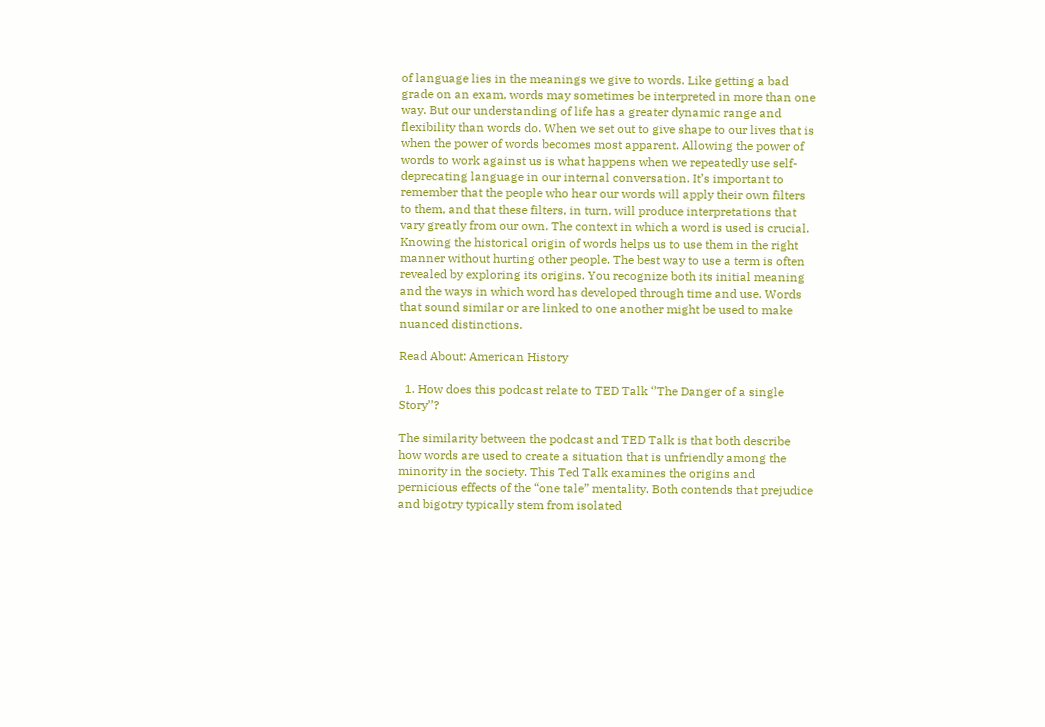of language lies in the meanings we give to words. Like getting a bad grade on an exam, words may sometimes be interpreted in more than one way. But our understanding of life has a greater dynamic range and flexibility than words do. When we set out to give shape to our lives that is when the power of words becomes most apparent. Allowing the power of words to work against us is what happens when we repeatedly use self-deprecating language in our internal conversation. It’s important to remember that the people who hear our words will apply their own filters to them, and that these filters, in turn, will produce interpretations that vary greatly from our own. The context in which a word is used is crucial.  Knowing the historical origin of words helps us to use them in the right manner without hurting other people. The best way to use a term is often revealed by exploring its origins. You recognize both its initial meaning and the ways in which word has developed through time and use. Words that sound similar or are linked to one another might be used to make nuanced distinctions.

Read About: American History

  1. How does this podcast relate to TED Talk ‘’The Danger of a single Story’’?

The similarity between the podcast and TED Talk is that both describe how words are used to create a situation that is unfriendly among the minority in the society. This Ted Talk examines the origins and pernicious effects of the “one tale” mentality. Both contends that prejudice and bigotry typically stem from isolated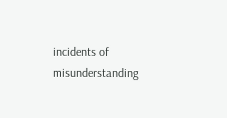incidents of misunderstanding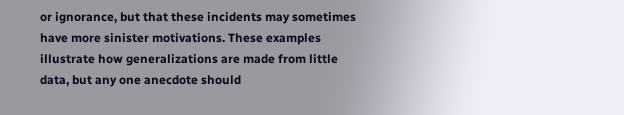or ignorance, but that these incidents may sometimes have more sinister motivations. These examples illustrate how generalizations are made from little data, but any one anecdote should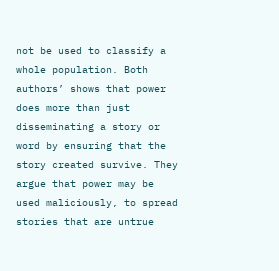not be used to classify a whole population. Both authors’ shows that power does more than just disseminating a story or word by ensuring that the story created survive. They argue that power may be used maliciously, to spread stories that are untrue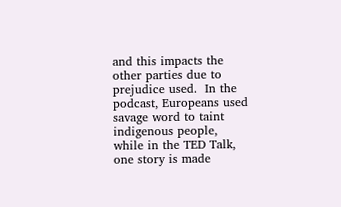and this impacts the other parties due to prejudice used.  In the podcast, Europeans used savage word to taint indigenous people, while in the TED Talk, one story is made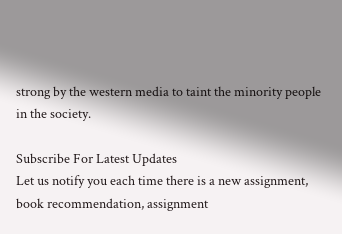strong by the western media to taint the minority people in the society.

Subscribe For Latest Updates
Let us notify you each time there is a new assignment, book recommendation, assignment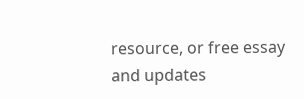resource, or free essay and updates